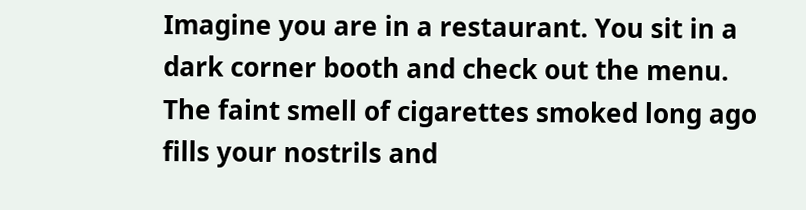Imagine you are in a restaurant. You sit in a dark corner booth and check out the menu. The faint smell of cigarettes smoked long ago fills your nostrils and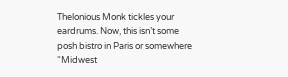Thelonious Monk tickles your eardrums. Now, this isn’t some posh bistro in Paris or somewhere “Midwest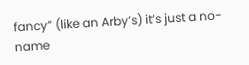fancy” (like an Arby’s) it’s just a no-name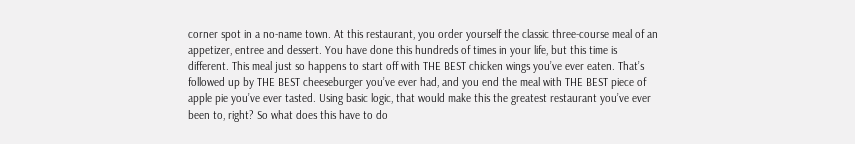corner spot in a no-name town. At this restaurant, you order yourself the classic three-course meal of an appetizer, entree and dessert. You have done this hundreds of times in your life, but this time is different. This meal just so happens to start off with THE BEST chicken wings you’ve ever eaten. That’s followed up by THE BEST cheeseburger you’ve ever had, and you end the meal with THE BEST piece of apple pie you’ve ever tasted. Using basic logic, that would make this the greatest restaurant you’ve ever been to, right? So what does this have to do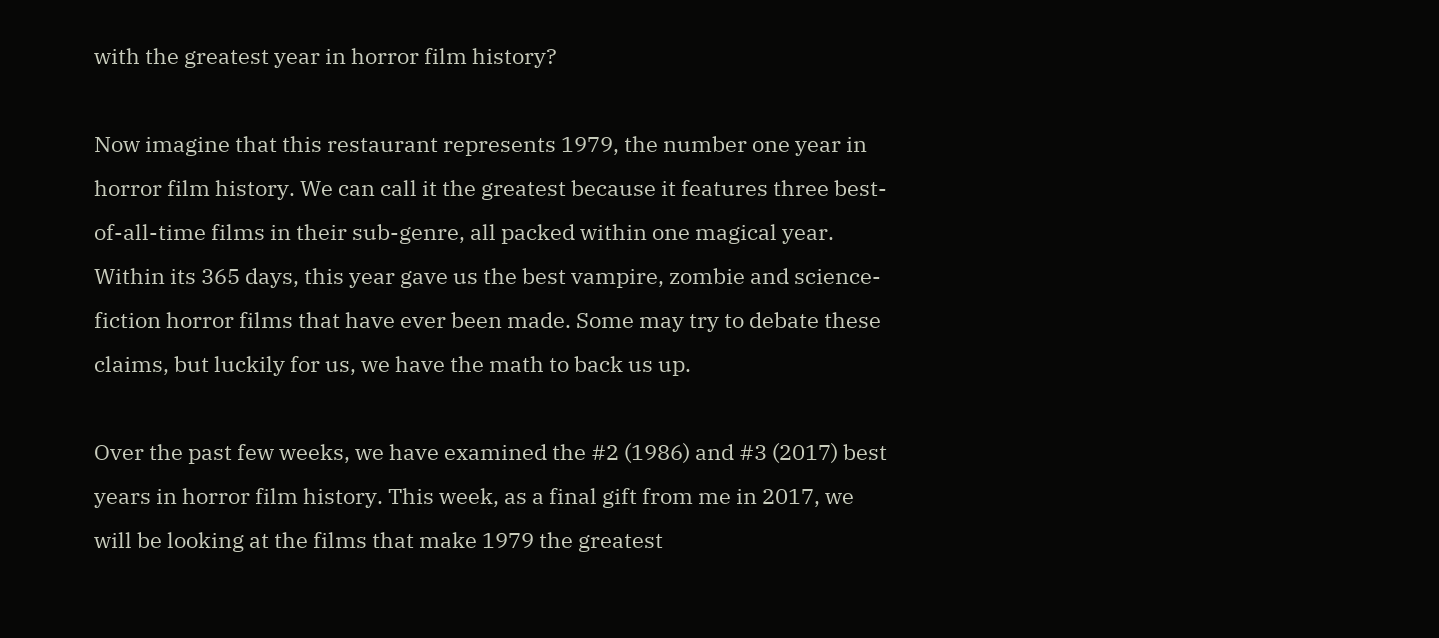with the greatest year in horror film history?

Now imagine that this restaurant represents 1979, the number one year in horror film history. We can call it the greatest because it features three best-of-all-time films in their sub-genre, all packed within one magical year. Within its 365 days, this year gave us the best vampire, zombie and science-fiction horror films that have ever been made. Some may try to debate these claims, but luckily for us, we have the math to back us up.

Over the past few weeks, we have examined the #2 (1986) and #3 (2017) best years in horror film history. This week, as a final gift from me in 2017, we will be looking at the films that make 1979 the greatest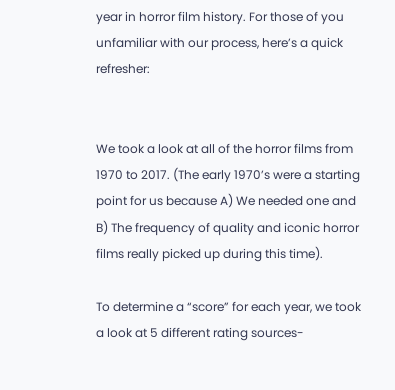year in horror film history. For those of you unfamiliar with our process, here’s a quick refresher:


We took a look at all of the horror films from 1970 to 2017. (The early 1970’s were a starting point for us because A) We needed one and B) The frequency of quality and iconic horror films really picked up during this time).

To determine a “score” for each year, we took a look at 5 different rating sources-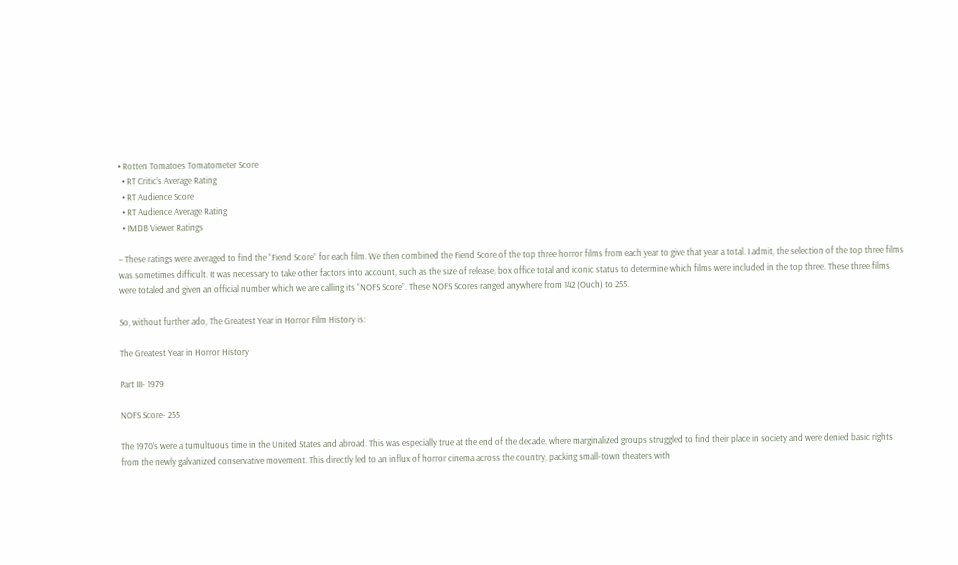• Rotten Tomatoes Tomatometer Score
  • RT Critic’s Average Rating
  • RT Audience Score
  • RT Audience Average Rating
  • IMDB Viewer Ratings

– These ratings were averaged to find the “Fiend Score” for each film. We then combined the Fiend Score of the top three horror films from each year to give that year a total. I admit, the selection of the top three films was sometimes difficult. It was necessary to take other factors into account, such as the size of release, box office total and iconic status to determine which films were included in the top three. These three films were totaled and given an official number which we are calling its “NOFS Score”. These NOFS Scores ranged anywhere from 142 (Ouch) to 255.

So, without further ado, The Greatest Year in Horror Film History is:

The Greatest Year in Horror History

Part III- 1979

NOFS Score- 255

The 1970’s were a tumultuous time in the United States and abroad. This was especially true at the end of the decade, where marginalized groups struggled to find their place in society and were denied basic rights from the newly galvanized conservative movement. This directly led to an influx of horror cinema across the country, packing small-town theaters with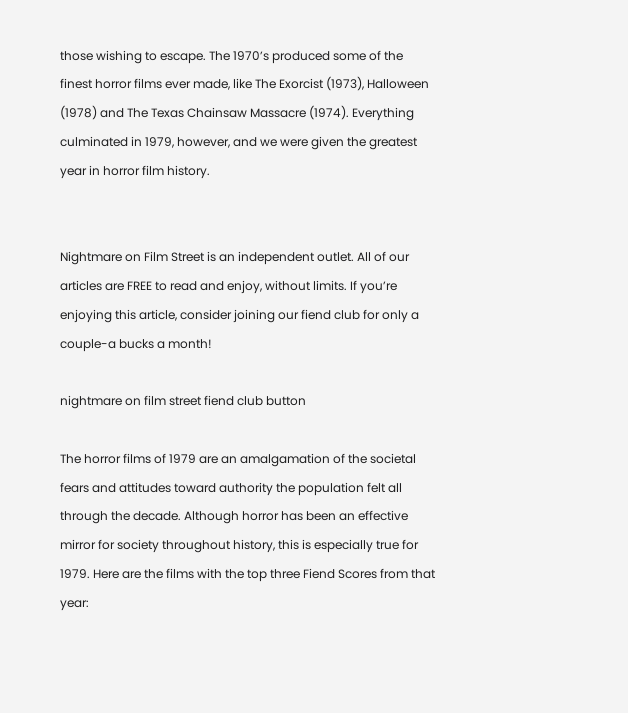those wishing to escape. The 1970’s produced some of the finest horror films ever made, like The Exorcist (1973), Halloween (1978) and The Texas Chainsaw Massacre (1974). Everything culminated in 1979, however, and we were given the greatest year in horror film history.


Nightmare on Film Street is an independent outlet. All of our articles are FREE to read and enjoy, without limits. If you’re enjoying this article, consider joining our fiend club for only a couple-a bucks a month!

nightmare on film street fiend club button

The horror films of 1979 are an amalgamation of the societal fears and attitudes toward authority the population felt all through the decade. Although horror has been an effective mirror for society throughout history, this is especially true for 1979. Here are the films with the top three Fiend Scores from that year: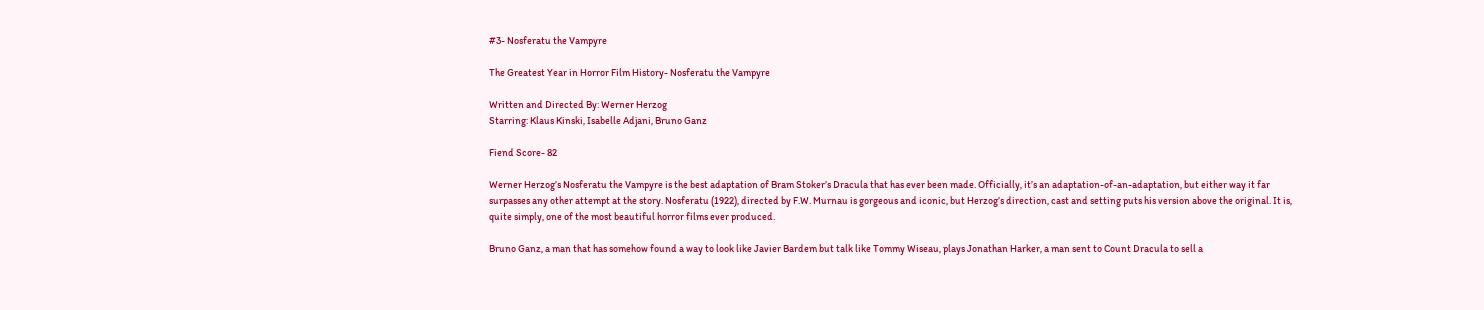#3- Nosferatu the Vampyre

The Greatest Year in Horror Film History- Nosferatu the Vampyre

Written and Directed By: Werner Herzog
Starring: Klaus Kinski, Isabelle Adjani, Bruno Ganz

Fiend Score- 82

Werner Herzog’s Nosferatu the Vampyre is the best adaptation of Bram Stoker’s Dracula that has ever been made. Officially, it’s an adaptation-of-an-adaptation, but either way it far surpasses any other attempt at the story. Nosferatu (1922), directed by F.W. Murnau is gorgeous and iconic, but Herzog’s direction, cast and setting puts his version above the original. It is, quite simply, one of the most beautiful horror films ever produced.

Bruno Ganz, a man that has somehow found a way to look like Javier Bardem but talk like Tommy Wiseau, plays Jonathan Harker, a man sent to Count Dracula to sell a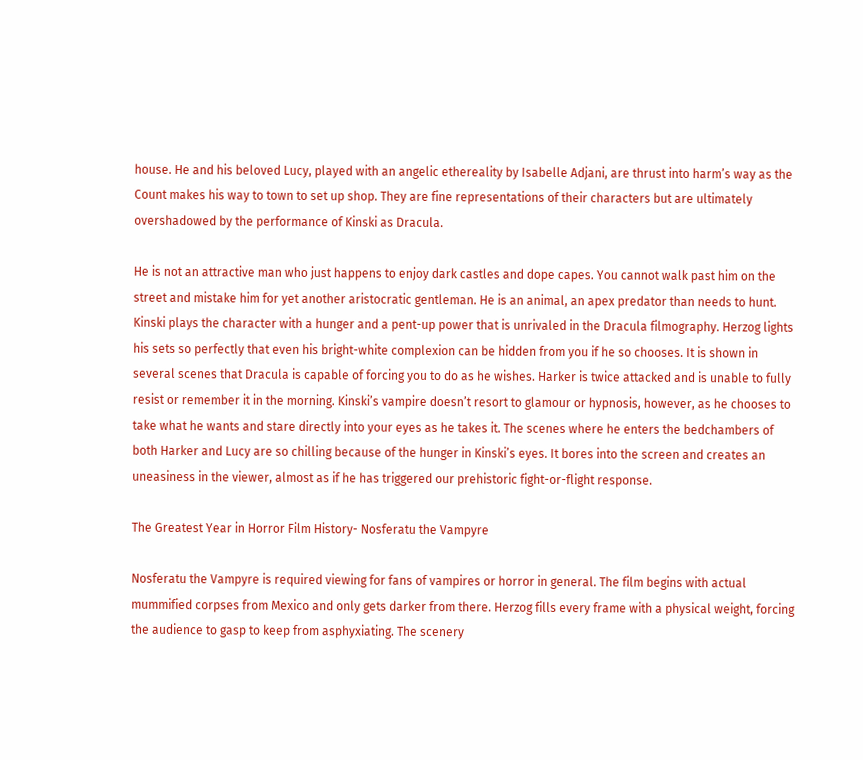house. He and his beloved Lucy, played with an angelic ethereality by Isabelle Adjani, are thrust into harm’s way as the Count makes his way to town to set up shop. They are fine representations of their characters but are ultimately overshadowed by the performance of Kinski as Dracula.

He is not an attractive man who just happens to enjoy dark castles and dope capes. You cannot walk past him on the street and mistake him for yet another aristocratic gentleman. He is an animal, an apex predator than needs to hunt. Kinski plays the character with a hunger and a pent-up power that is unrivaled in the Dracula filmography. Herzog lights his sets so perfectly that even his bright-white complexion can be hidden from you if he so chooses. It is shown in several scenes that Dracula is capable of forcing you to do as he wishes. Harker is twice attacked and is unable to fully resist or remember it in the morning. Kinski’s vampire doesn’t resort to glamour or hypnosis, however, as he chooses to take what he wants and stare directly into your eyes as he takes it. The scenes where he enters the bedchambers of both Harker and Lucy are so chilling because of the hunger in Kinski’s eyes. It bores into the screen and creates an uneasiness in the viewer, almost as if he has triggered our prehistoric fight-or-flight response.

The Greatest Year in Horror Film History- Nosferatu the Vampyre

Nosferatu the Vampyre is required viewing for fans of vampires or horror in general. The film begins with actual mummified corpses from Mexico and only gets darker from there. Herzog fills every frame with a physical weight, forcing the audience to gasp to keep from asphyxiating. The scenery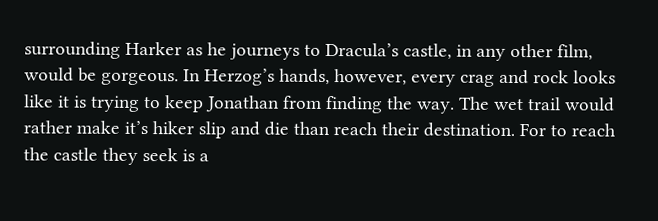surrounding Harker as he journeys to Dracula’s castle, in any other film, would be gorgeous. In Herzog’s hands, however, every crag and rock looks like it is trying to keep Jonathan from finding the way. The wet trail would rather make it’s hiker slip and die than reach their destination. For to reach the castle they seek is a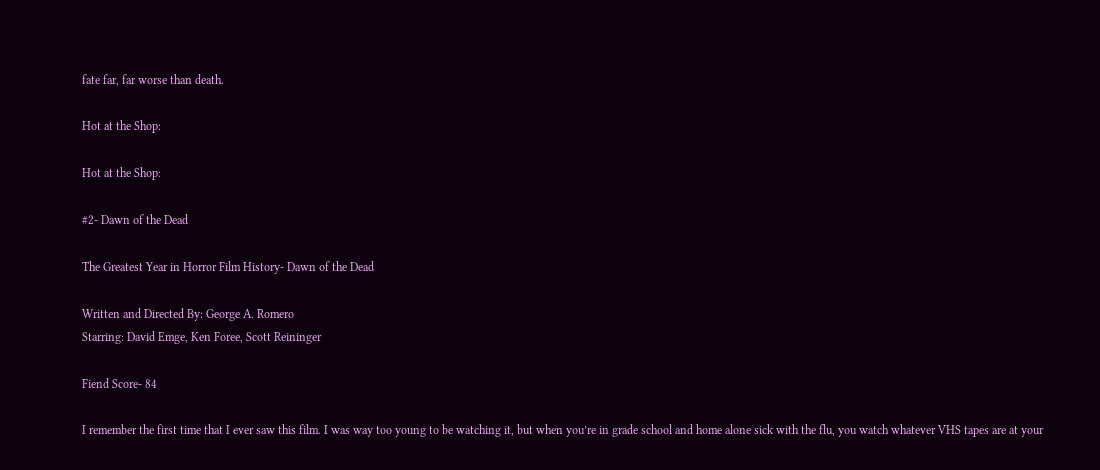fate far, far worse than death.

Hot at the Shop:

Hot at the Shop:

#2- Dawn of the Dead

The Greatest Year in Horror Film History- Dawn of the Dead

Written and Directed By: George A. Romero
Starring: David Emge, Ken Foree, Scott Reininger

Fiend Score- 84

I remember the first time that I ever saw this film. I was way too young to be watching it, but when you’re in grade school and home alone sick with the flu, you watch whatever VHS tapes are at your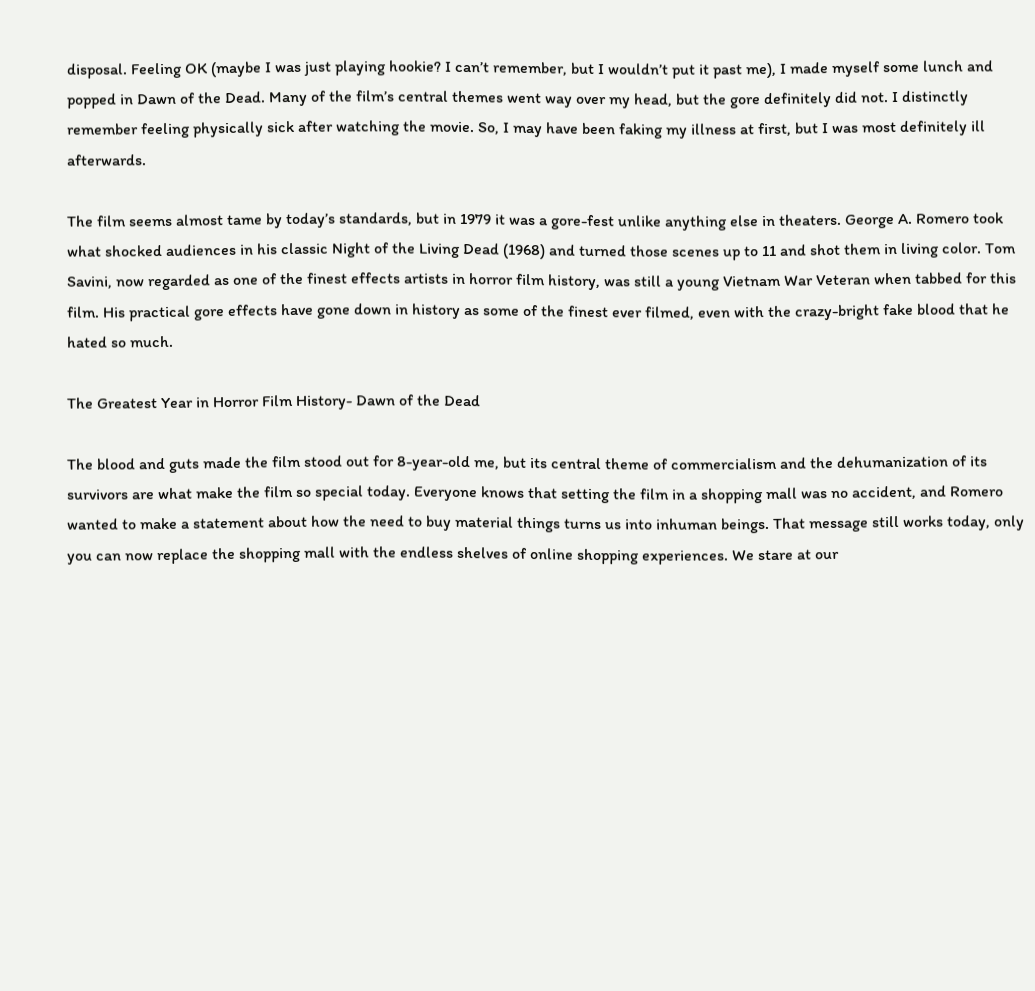disposal. Feeling OK (maybe I was just playing hookie? I can’t remember, but I wouldn’t put it past me), I made myself some lunch and popped in Dawn of the Dead. Many of the film’s central themes went way over my head, but the gore definitely did not. I distinctly remember feeling physically sick after watching the movie. So, I may have been faking my illness at first, but I was most definitely ill afterwards.

The film seems almost tame by today’s standards, but in 1979 it was a gore-fest unlike anything else in theaters. George A. Romero took what shocked audiences in his classic Night of the Living Dead (1968) and turned those scenes up to 11 and shot them in living color. Tom Savini, now regarded as one of the finest effects artists in horror film history, was still a young Vietnam War Veteran when tabbed for this film. His practical gore effects have gone down in history as some of the finest ever filmed, even with the crazy-bright fake blood that he hated so much.

The Greatest Year in Horror Film History- Dawn of the Dead

The blood and guts made the film stood out for 8-year-old me, but its central theme of commercialism and the dehumanization of its survivors are what make the film so special today. Everyone knows that setting the film in a shopping mall was no accident, and Romero wanted to make a statement about how the need to buy material things turns us into inhuman beings. That message still works today, only you can now replace the shopping mall with the endless shelves of online shopping experiences. We stare at our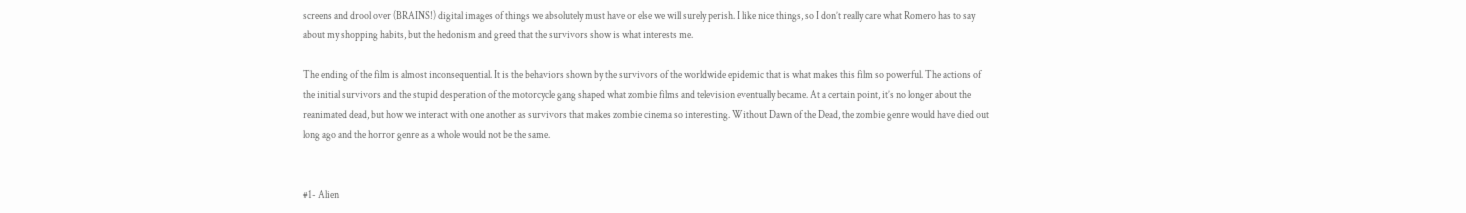screens and drool over (BRAINS!) digital images of things we absolutely must have or else we will surely perish. I like nice things, so I don’t really care what Romero has to say about my shopping habits, but the hedonism and greed that the survivors show is what interests me.

The ending of the film is almost inconsequential. It is the behaviors shown by the survivors of the worldwide epidemic that is what makes this film so powerful. The actions of the initial survivors and the stupid desperation of the motorcycle gang shaped what zombie films and television eventually became. At a certain point, it’s no longer about the reanimated dead, but how we interact with one another as survivors that makes zombie cinema so interesting. Without Dawn of the Dead, the zombie genre would have died out long ago and the horror genre as a whole would not be the same.


#1- Alien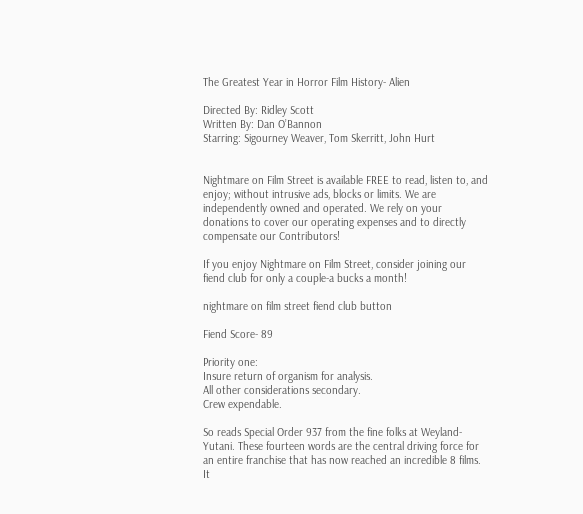The Greatest Year in Horror Film History- Alien

Directed By: Ridley Scott
Written By: Dan O’Bannon
Starring: Sigourney Weaver, Tom Skerritt, John Hurt


Nightmare on Film Street is available FREE to read, listen to, and enjoy; without intrusive ads, blocks or limits. We are independently owned and operated. We rely on your donations to cover our operating expenses and to directly compensate our Contributors!

If you enjoy Nightmare on Film Street, consider joining our fiend club for only a couple-a bucks a month!

nightmare on film street fiend club button

Fiend Score- 89

Priority one:
Insure return of organism for analysis.
All other considerations secondary.
Crew expendable.

So reads Special Order 937 from the fine folks at Weyland-Yutani. These fourteen words are the central driving force for an entire franchise that has now reached an incredible 8 films. It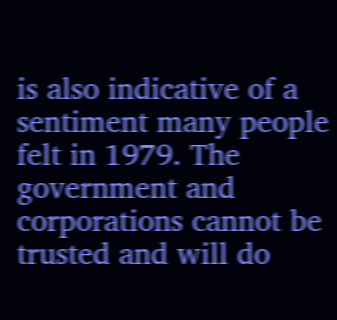is also indicative of a sentiment many people felt in 1979. The government and corporations cannot be trusted and will do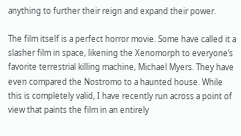anything to further their reign and expand their power.

The film itself is a perfect horror movie. Some have called it a slasher film in space, likening the Xenomorph to everyone’s favorite terrestrial killing machine, Michael Myers. They have even compared the Nostromo to a haunted house. While this is completely valid, I have recently run across a point of view that paints the film in an entirely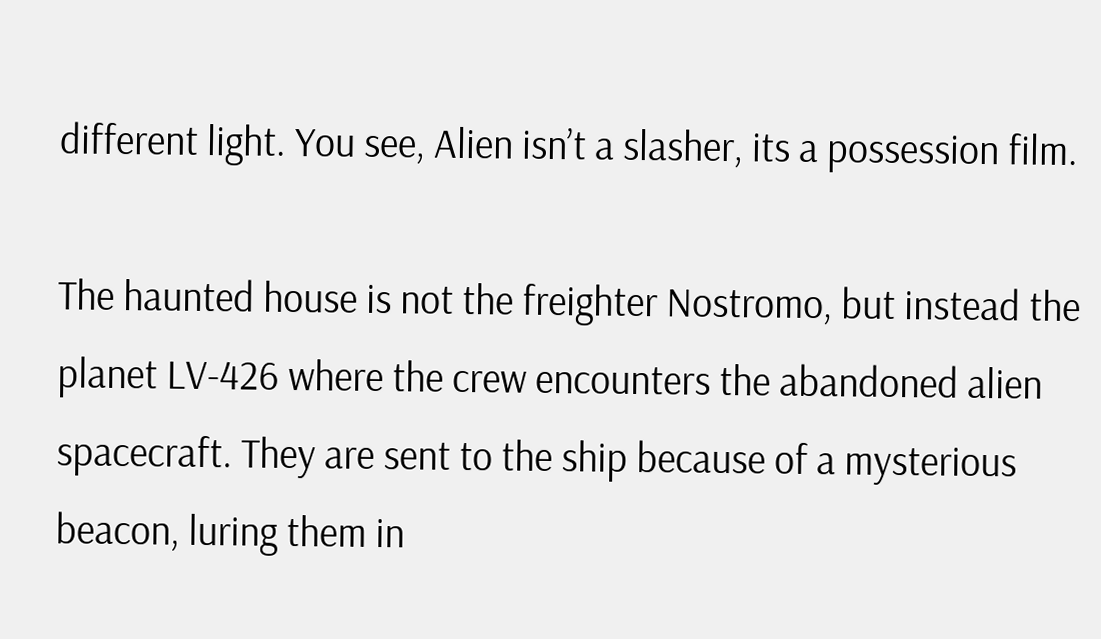different light. You see, Alien isn’t a slasher, its a possession film.

The haunted house is not the freighter Nostromo, but instead the planet LV-426 where the crew encounters the abandoned alien spacecraft. They are sent to the ship because of a mysterious beacon, luring them in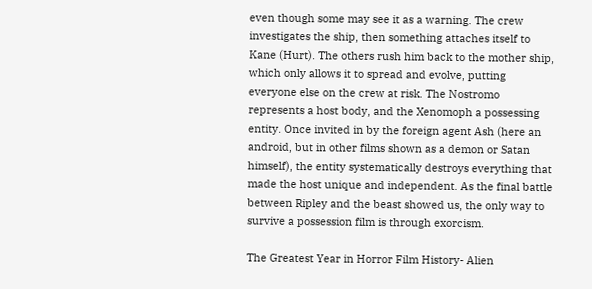even though some may see it as a warning. The crew investigates the ship, then something attaches itself to Kane (Hurt). The others rush him back to the mother ship, which only allows it to spread and evolve, putting everyone else on the crew at risk. The Nostromo represents a host body, and the Xenomoph a possessing entity. Once invited in by the foreign agent Ash (here an android, but in other films shown as a demon or Satan himself), the entity systematically destroys everything that made the host unique and independent. As the final battle between Ripley and the beast showed us, the only way to survive a possession film is through exorcism.

The Greatest Year in Horror Film History- Alien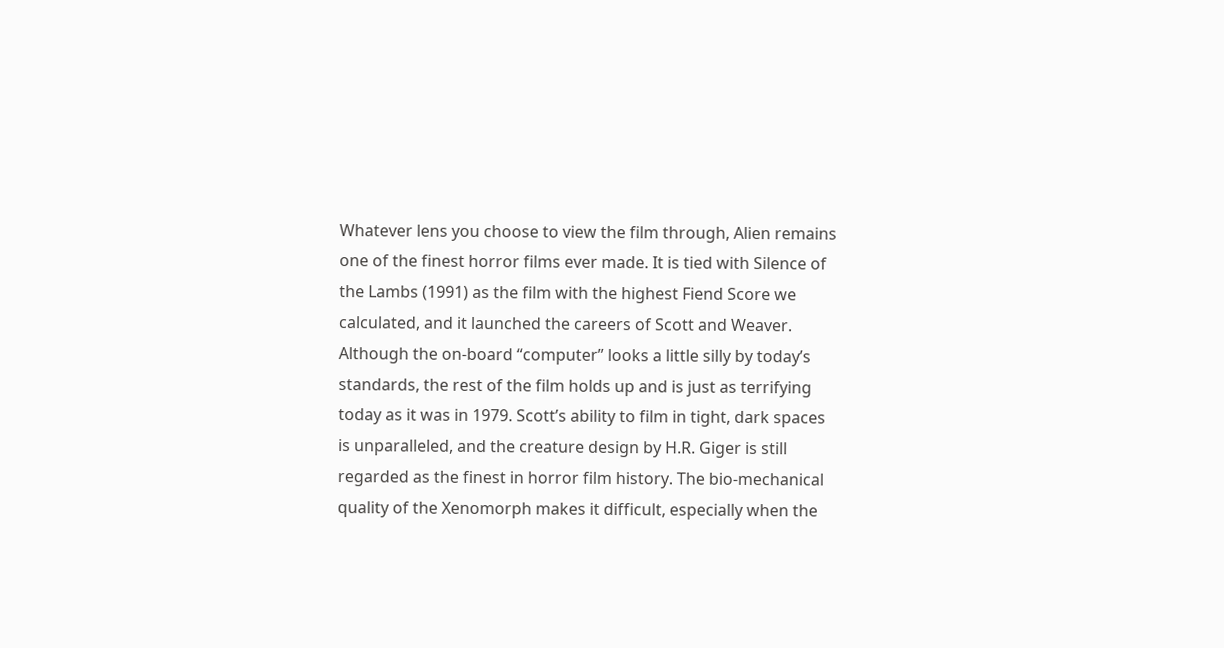Whatever lens you choose to view the film through, Alien remains one of the finest horror films ever made. It is tied with Silence of the Lambs (1991) as the film with the highest Fiend Score we calculated, and it launched the careers of Scott and Weaver. Although the on-board “computer” looks a little silly by today’s standards, the rest of the film holds up and is just as terrifying today as it was in 1979. Scott’s ability to film in tight, dark spaces is unparalleled, and the creature design by H.R. Giger is still regarded as the finest in horror film history. The bio-mechanical quality of the Xenomorph makes it difficult, especially when the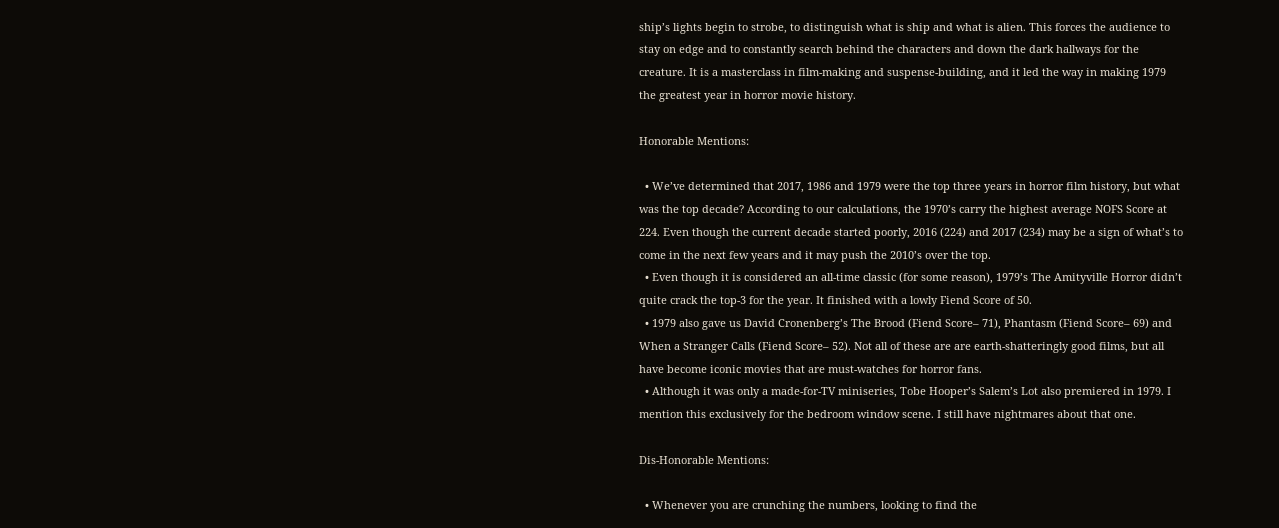ship’s lights begin to strobe, to distinguish what is ship and what is alien. This forces the audience to stay on edge and to constantly search behind the characters and down the dark hallways for the creature. It is a masterclass in film-making and suspense-building, and it led the way in making 1979 the greatest year in horror movie history.

Honorable Mentions:

  • We’ve determined that 2017, 1986 and 1979 were the top three years in horror film history, but what was the top decade? According to our calculations, the 1970’s carry the highest average NOFS Score at 224. Even though the current decade started poorly, 2016 (224) and 2017 (234) may be a sign of what’s to come in the next few years and it may push the 2010’s over the top.
  • Even though it is considered an all-time classic (for some reason), 1979’s The Amityville Horror didn’t quite crack the top-3 for the year. It finished with a lowly Fiend Score of 50.
  • 1979 also gave us David Cronenberg’s The Brood (Fiend Score– 71), Phantasm (Fiend Score– 69) and When a Stranger Calls (Fiend Score– 52). Not all of these are are earth-shatteringly good films, but all have become iconic movies that are must-watches for horror fans.
  • Although it was only a made-for-TV miniseries, Tobe Hooper’s Salem’s Lot also premiered in 1979. I mention this exclusively for the bedroom window scene. I still have nightmares about that one.

Dis-Honorable Mentions:

  • Whenever you are crunching the numbers, looking to find the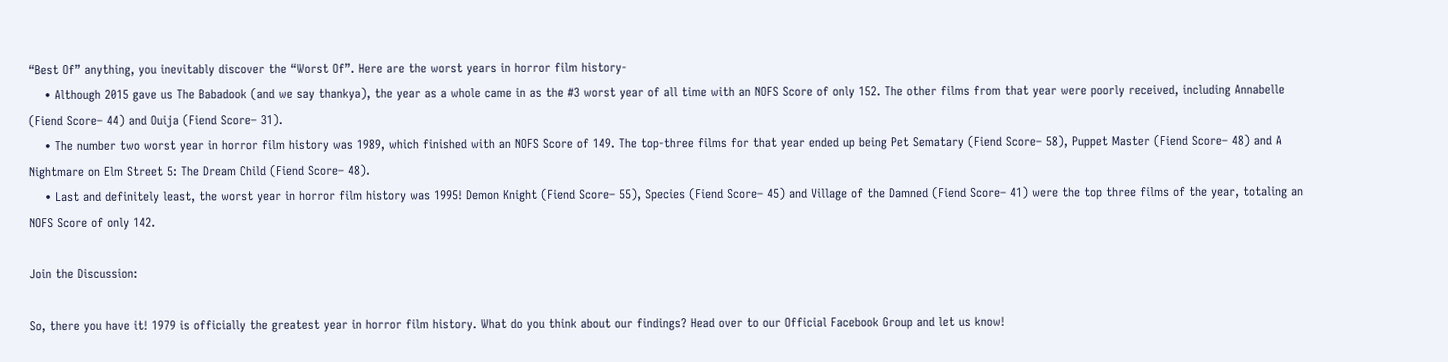“Best Of” anything, you inevitably discover the “Worst Of”. Here are the worst years in horror film history-
    • Although 2015 gave us The Babadook (and we say thankya), the year as a whole came in as the #3 worst year of all time with an NOFS Score of only 152. The other films from that year were poorly received, including Annabelle (Fiend Score– 44) and Ouija (Fiend Score– 31).
    • The number two worst year in horror film history was 1989, which finished with an NOFS Score of 149. The top-three films for that year ended up being Pet Sematary (Fiend Score– 58), Puppet Master (Fiend Score– 48) and A Nightmare on Elm Street 5: The Dream Child (Fiend Score– 48).
    • Last and definitely least, the worst year in horror film history was 1995! Demon Knight (Fiend Score– 55), Species (Fiend Score– 45) and Village of the Damned (Fiend Score– 41) were the top three films of the year, totaling an NOFS Score of only 142.

Join the Discussion:

So, there you have it! 1979 is officially the greatest year in horror film history. What do you think about our findings? Head over to our Official Facebook Group and let us know!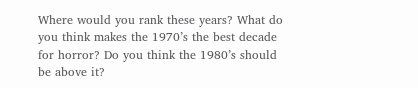Where would you rank these years? What do you think makes the 1970’s the best decade for horror? Do you think the 1980’s should be above it?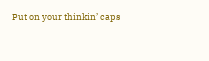Put on your thinkin’ caps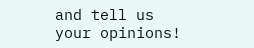and tell us your opinions!